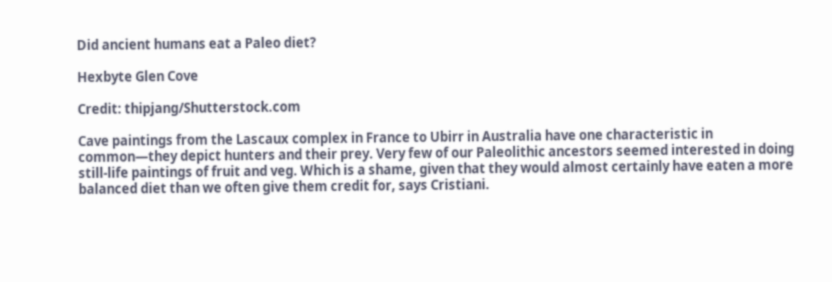Did ancient humans eat a Paleo diet?

Hexbyte Glen Cove

Credit: thipjang/Shutterstock.com

Cave paintings from the Lascaux complex in France to Ubirr in Australia have one characteristic in common—they depict hunters and their prey. Very few of our Paleolithic ancestors seemed interested in doing still-life paintings of fruit and veg. Which is a shame, given that they would almost certainly have eaten a more balanced diet than we often give them credit for, says Cristiani.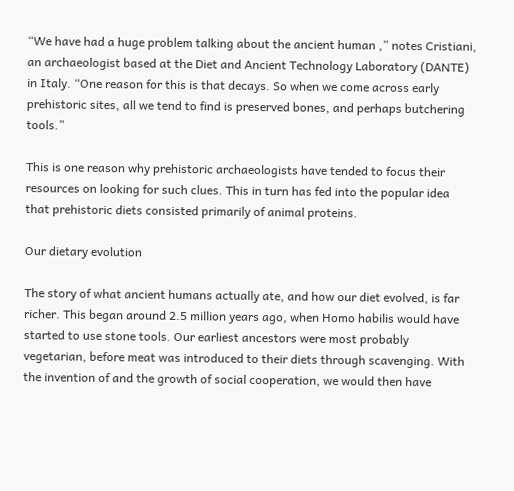“We have had a huge problem talking about the ancient human ,” notes Cristiani, an archaeologist based at the Diet and Ancient Technology Laboratory (DANTE) in Italy. “One reason for this is that decays. So when we come across early prehistoric sites, all we tend to find is preserved bones, and perhaps butchering tools.”

This is one reason why prehistoric archaeologists have tended to focus their resources on looking for such clues. This in turn has fed into the popular idea that prehistoric diets consisted primarily of animal proteins.

Our dietary evolution

The story of what ancient humans actually ate, and how our diet evolved, is far richer. This began around 2.5 million years ago, when Homo habilis would have started to use stone tools. Our earliest ancestors were most probably vegetarian, before meat was introduced to their diets through scavenging. With the invention of and the growth of social cooperation, we would then have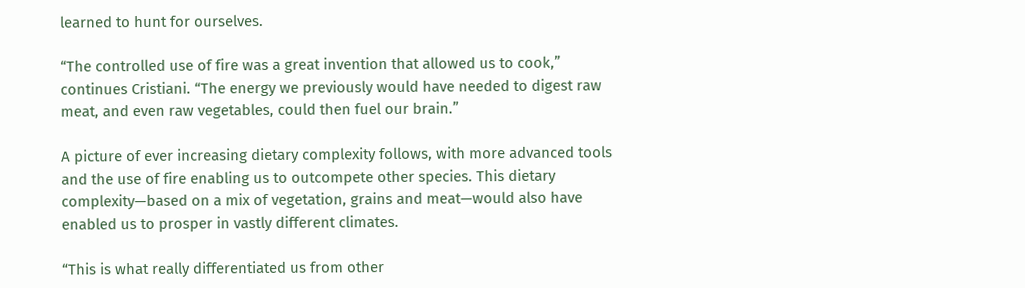learned to hunt for ourselves.

“The controlled use of fire was a great invention that allowed us to cook,” continues Cristiani. “The energy we previously would have needed to digest raw meat, and even raw vegetables, could then fuel our brain.”

A picture of ever increasing dietary complexity follows, with more advanced tools and the use of fire enabling us to outcompete other species. This dietary complexity—based on a mix of vegetation, grains and meat—would also have enabled us to prosper in vastly different climates.

“This is what really differentiated us from other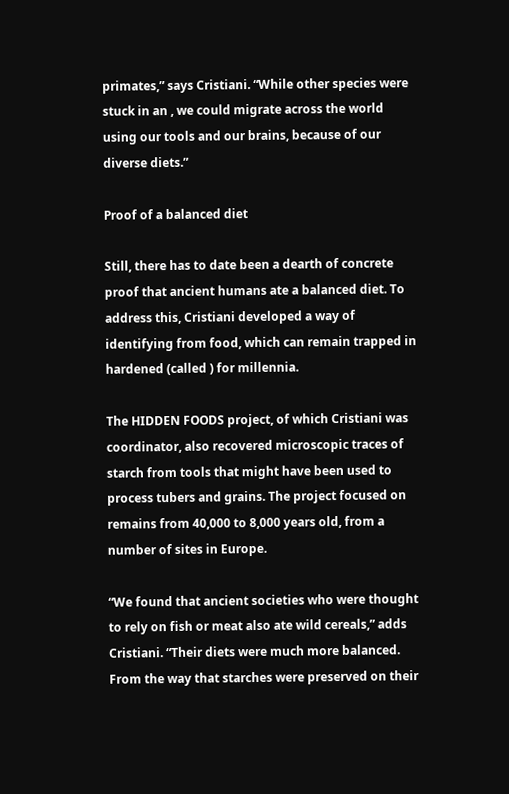primates,” says Cristiani. “While other species were stuck in an , we could migrate across the world using our tools and our brains, because of our diverse diets.”

Proof of a balanced diet

Still, there has to date been a dearth of concrete proof that ancient humans ate a balanced diet. To address this, Cristiani developed a way of identifying from food, which can remain trapped in hardened (called ) for millennia.

The HIDDEN FOODS project, of which Cristiani was coordinator, also recovered microscopic traces of starch from tools that might have been used to process tubers and grains. The project focused on remains from 40,000 to 8,000 years old, from a number of sites in Europe.

“We found that ancient societies who were thought to rely on fish or meat also ate wild cereals,” adds Cristiani. “Their diets were much more balanced. From the way that starches were preserved on their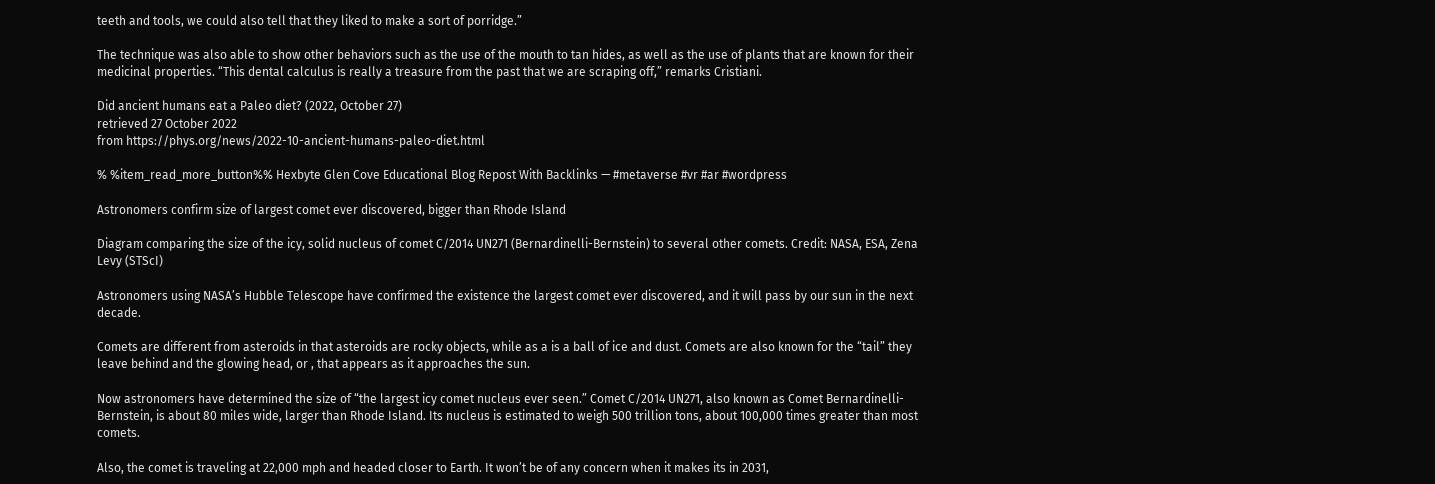teeth and tools, we could also tell that they liked to make a sort of porridge.”

The technique was also able to show other behaviors such as the use of the mouth to tan hides, as well as the use of plants that are known for their medicinal properties. “This dental calculus is really a treasure from the past that we are scraping off,” remarks Cristiani.

Did ancient humans eat a Paleo diet? (2022, October 27)
retrieved 27 October 2022
from https://phys.org/news/2022-10-ancient-humans-paleo-diet.html

% %item_read_more_button%% Hexbyte Glen Cove Educational Blog Repost With Backlinks — #metaverse #vr #ar #wordpress

Astronomers confirm size of largest comet ever discovered, bigger than Rhode Island

Diagram comparing the size of the icy, solid nucleus of comet C/2014 UN271 (Bernardinelli-Bernstein) to several other comets. Credit: NASA, ESA, Zena Levy (STScI)

Astronomers using NASA’s Hubble Telescope have confirmed the existence the largest comet ever discovered, and it will pass by our sun in the next decade.

Comets are different from asteroids in that asteroids are rocky objects, while as a is a ball of ice and dust. Comets are also known for the “tail” they leave behind and the glowing head, or , that appears as it approaches the sun.

Now astronomers have determined the size of “the largest icy comet nucleus ever seen.” Comet C/2014 UN271, also known as Comet Bernardinelli-Bernstein, is about 80 miles wide, larger than Rhode Island. Its nucleus is estimated to weigh 500 trillion tons, about 100,000 times greater than most comets.

Also, the comet is traveling at 22,000 mph and headed closer to Earth. It won’t be of any concern when it makes its in 2031,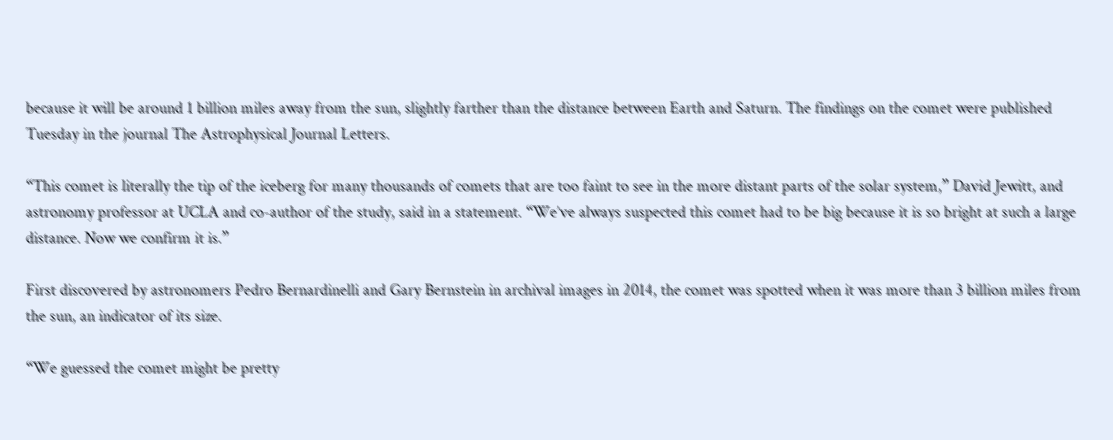because it will be around 1 billion miles away from the sun, slightly farther than the distance between Earth and Saturn. The findings on the comet were published Tuesday in the journal The Astrophysical Journal Letters.

“This comet is literally the tip of the iceberg for many thousands of comets that are too faint to see in the more distant parts of the solar system,” David Jewitt, and astronomy professor at UCLA and co-author of the study, said in a statement. “We’ve always suspected this comet had to be big because it is so bright at such a large distance. Now we confirm it is.”

First discovered by astronomers Pedro Bernardinelli and Gary Bernstein in archival images in 2014, the comet was spotted when it was more than 3 billion miles from the sun, an indicator of its size.

“We guessed the comet might be pretty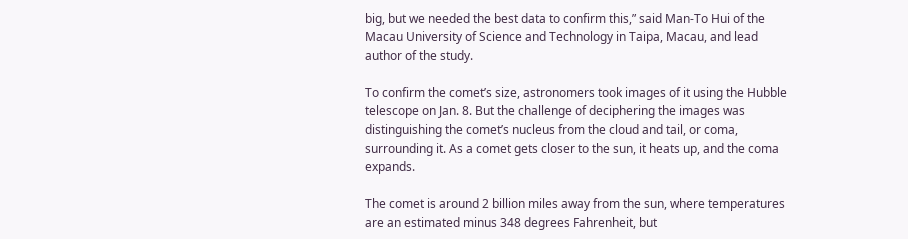big, but we needed the best data to confirm this,” said Man-To Hui of the Macau University of Science and Technology in Taipa, Macau, and lead author of the study.

To confirm the comet’s size, astronomers took images of it using the Hubble telescope on Jan. 8. But the challenge of deciphering the images was distinguishing the comet’s nucleus from the cloud and tail, or coma, surrounding it. As a comet gets closer to the sun, it heats up, and the coma expands.

The comet is around 2 billion miles away from the sun, where temperatures are an estimated minus 348 degrees Fahrenheit, but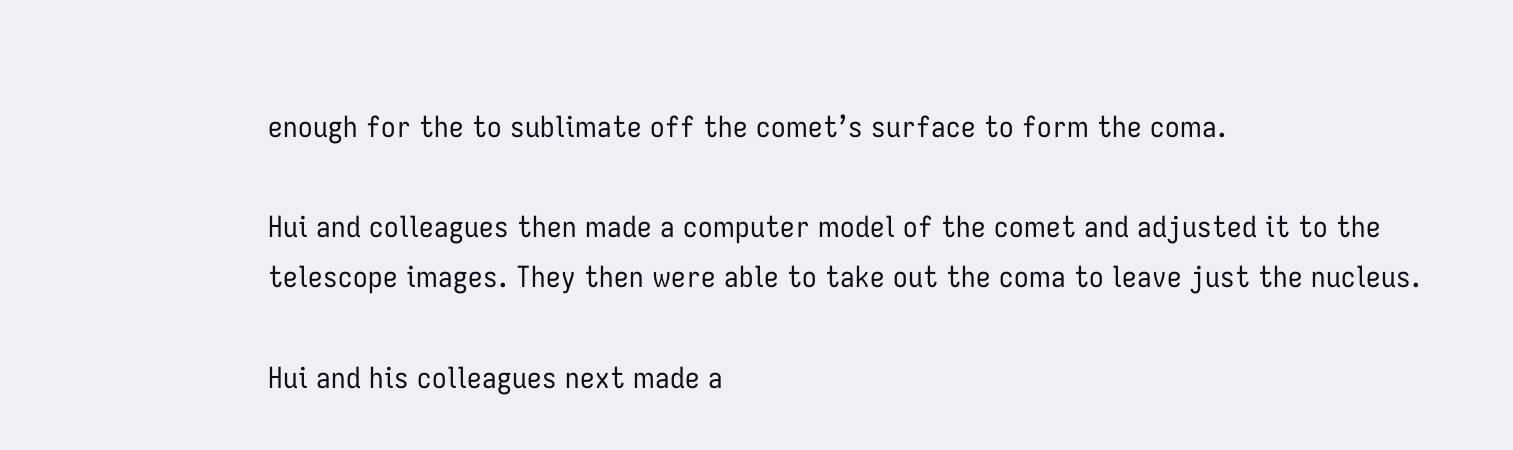enough for the to sublimate off the comet’s surface to form the coma.

Hui and colleagues then made a computer model of the comet and adjusted it to the telescope images. They then were able to take out the coma to leave just the nucleus.

Hui and his colleagues next made a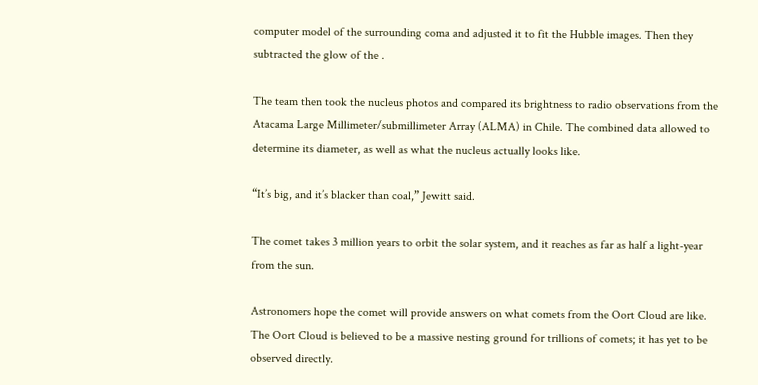computer model of the surrounding coma and adjusted it to fit the Hubble images. Then they subtracted the glow of the .

The team then took the nucleus photos and compared its brightness to radio observations from the Atacama Large Millimeter/submillimeter Array (ALMA) in Chile. The combined data allowed to determine its diameter, as well as what the nucleus actually looks like.

“It’s big, and it’s blacker than coal,” Jewitt said.

The comet takes 3 million years to orbit the solar system, and it reaches as far as half a light-year from the sun.

Astronomers hope the comet will provide answers on what comets from the Oort Cloud are like. The Oort Cloud is believed to be a massive nesting ground for trillions of comets; it has yet to be observed directly.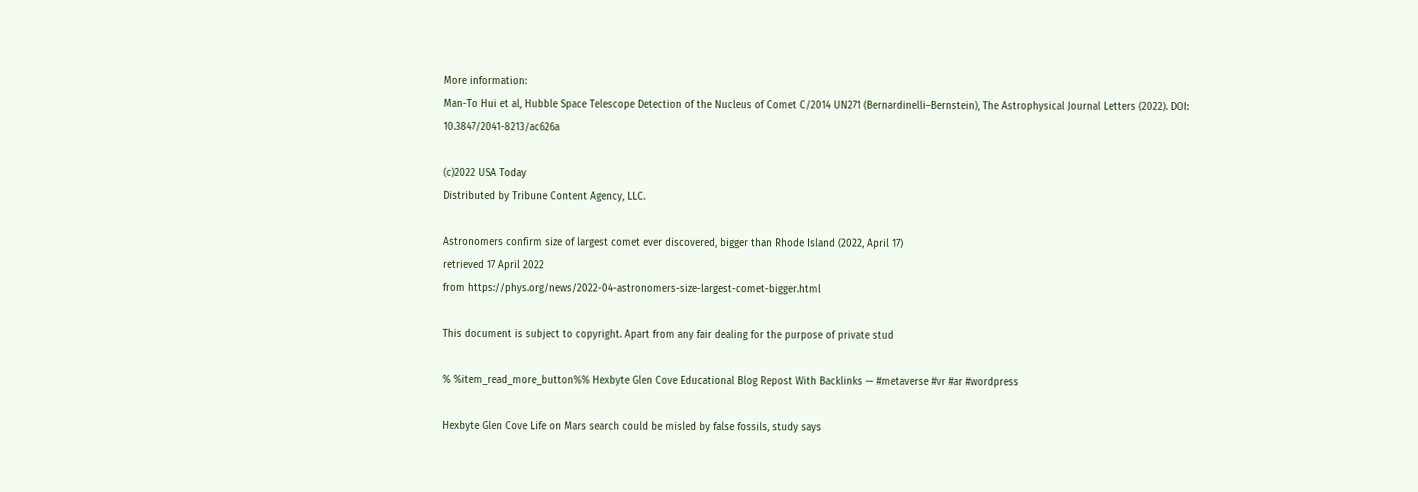More information:
Man-To Hui et al, Hubble Space Telescope Detection of the Nucleus of Comet C/2014 UN271 (Bernardinelli–Bernstein), The Astrophysical Journal Letters (2022). DOI: 10.3847/2041-8213/ac626a

(c)2022 USA Today
Distributed by Tribune Content Agency, LLC.

Astronomers confirm size of largest comet ever discovered, bigger than Rhode Island (2022, April 17)
retrieved 17 April 2022
from https://phys.org/news/2022-04-astronomers-size-largest-comet-bigger.html

This document is subject to copyright. Apart from any fair dealing for the purpose of private stud

% %item_read_more_button%% Hexbyte Glen Cove Educational Blog Repost With Backlinks — #metaverse #vr #ar #wordpress

Hexbyte Glen Cove Life on Mars search could be misled by false fossils, study says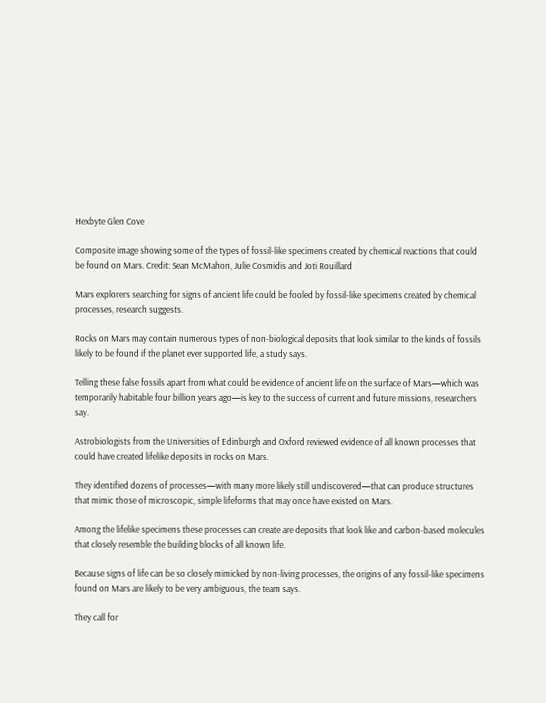Hexbyte Glen Cove

Composite image showing some of the types of fossil-like specimens created by chemical reactions that could be found on Mars. Credit: Sean McMahon, Julie Cosmidis and Joti Rouillard

Mars explorers searching for signs of ancient life could be fooled by fossil-like specimens created by chemical processes, research suggests.

Rocks on Mars may contain numerous types of non-biological deposits that look similar to the kinds of fossils likely to be found if the planet ever supported life, a study says.

Telling these false fossils apart from what could be evidence of ancient life on the surface of Mars—which was temporarily habitable four billion years ago—is key to the success of current and future missions, researchers say.

Astrobiologists from the Universities of Edinburgh and Oxford reviewed evidence of all known processes that could have created lifelike deposits in rocks on Mars.

They identified dozens of processes—with many more likely still undiscovered—that can produce structures that mimic those of microscopic, simple lifeforms that may once have existed on Mars.

Among the lifelike specimens these processes can create are deposits that look like and carbon-based molecules that closely resemble the building blocks of all known life.

Because signs of life can be so closely mimicked by non-living processes, the origins of any fossil-like specimens found on Mars are likely to be very ambiguous, the team says.

They call for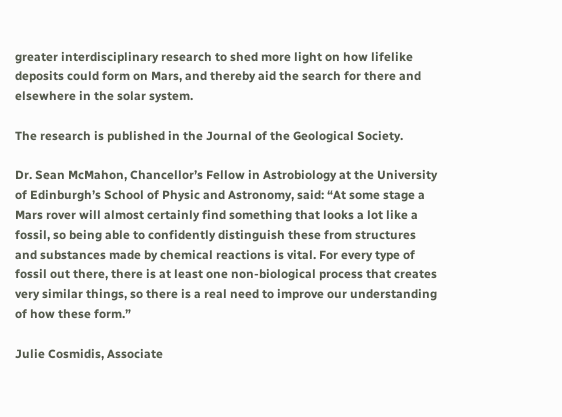greater interdisciplinary research to shed more light on how lifelike deposits could form on Mars, and thereby aid the search for there and elsewhere in the solar system.

The research is published in the Journal of the Geological Society.

Dr. Sean McMahon, Chancellor’s Fellow in Astrobiology at the University of Edinburgh’s School of Physic and Astronomy, said: “At some stage a Mars rover will almost certainly find something that looks a lot like a fossil, so being able to confidently distinguish these from structures and substances made by chemical reactions is vital. For every type of fossil out there, there is at least one non-biological process that creates very similar things, so there is a real need to improve our understanding of how these form.”

Julie Cosmidis, Associate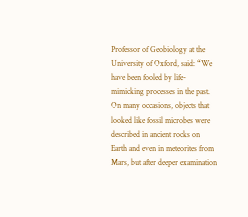Professor of Geobiology at the University of Oxford, said: “We have been fooled by life-mimicking processes in the past. On many occasions, objects that looked like fossil microbes were described in ancient rocks on Earth and even in meteorites from Mars, but after deeper examination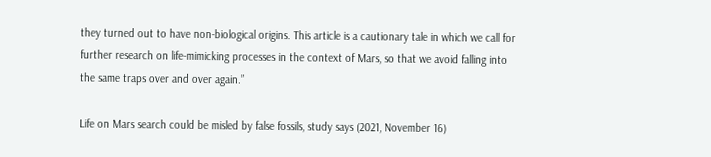they turned out to have non-biological origins. This article is a cautionary tale in which we call for further research on life-mimicking processes in the context of Mars, so that we avoid falling into the same traps over and over again.”

Life on Mars search could be misled by false fossils, study says (2021, November 16)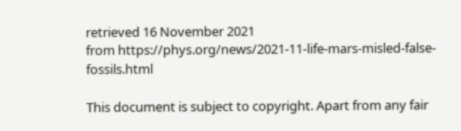retrieved 16 November 2021
from https://phys.org/news/2021-11-life-mars-misled-false-fossils.html

This document is subject to copyright. Apart from any fair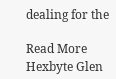dealing for the

Read More Hexbyte Glen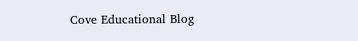Cove Educational Blog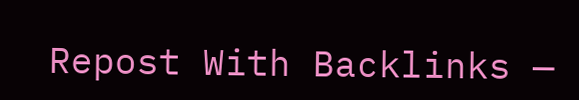Repost With Backlinks —